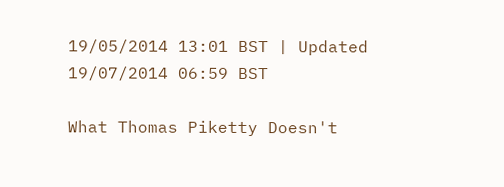19/05/2014 13:01 BST | Updated 19/07/2014 06:59 BST

What Thomas Piketty Doesn't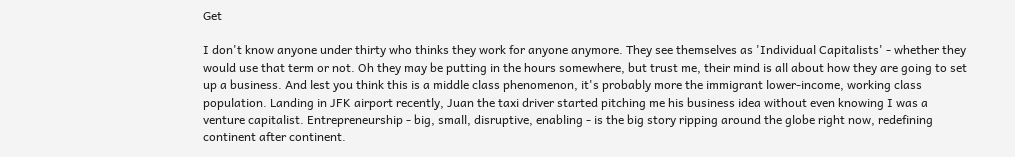Get

I don't know anyone under thirty who thinks they work for anyone anymore. They see themselves as 'Individual Capitalists' - whether they would use that term or not. Oh they may be putting in the hours somewhere, but trust me, their mind is all about how they are going to set up a business. And lest you think this is a middle class phenomenon, it's probably more the immigrant lower-income, working class population. Landing in JFK airport recently, Juan the taxi driver started pitching me his business idea without even knowing I was a venture capitalist. Entrepreneurship - big, small, disruptive, enabling - is the big story ripping around the globe right now, redefining continent after continent.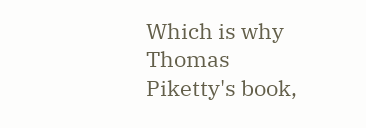Which is why Thomas Piketty's book,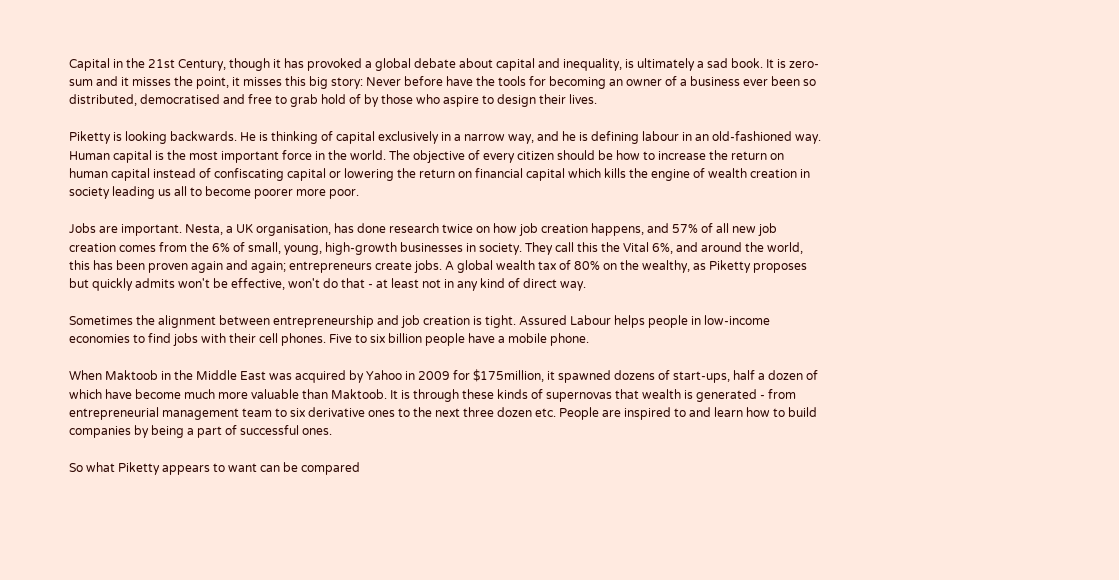Capital in the 21st Century, though it has provoked a global debate about capital and inequality, is ultimately a sad book. It is zero-sum and it misses the point, it misses this big story: Never before have the tools for becoming an owner of a business ever been so distributed, democratised and free to grab hold of by those who aspire to design their lives.

Piketty is looking backwards. He is thinking of capital exclusively in a narrow way, and he is defining labour in an old-fashioned way. Human capital is the most important force in the world. The objective of every citizen should be how to increase the return on human capital instead of confiscating capital or lowering the return on financial capital which kills the engine of wealth creation in society leading us all to become poorer more poor.

Jobs are important. Nesta, a UK organisation, has done research twice on how job creation happens, and 57% of all new job creation comes from the 6% of small, young, high-growth businesses in society. They call this the Vital 6%, and around the world, this has been proven again and again; entrepreneurs create jobs. A global wealth tax of 80% on the wealthy, as Piketty proposes but quickly admits won't be effective, won't do that - at least not in any kind of direct way.

Sometimes the alignment between entrepreneurship and job creation is tight. Assured Labour helps people in low-income economies to find jobs with their cell phones. Five to six billion people have a mobile phone.

When Maktoob in the Middle East was acquired by Yahoo in 2009 for $175million, it spawned dozens of start-ups, half a dozen of which have become much more valuable than Maktoob. It is through these kinds of supernovas that wealth is generated - from entrepreneurial management team to six derivative ones to the next three dozen etc. People are inspired to and learn how to build companies by being a part of successful ones.

So what Piketty appears to want can be compared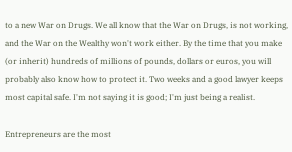to a new War on Drugs. We all know that the War on Drugs, is not working, and the War on the Wealthy won't work either. By the time that you make (or inherit) hundreds of millions of pounds, dollars or euros, you will probably also know how to protect it. Two weeks and a good lawyer keeps most capital safe. I'm not saying it is good; I'm just being a realist.

Entrepreneurs are the most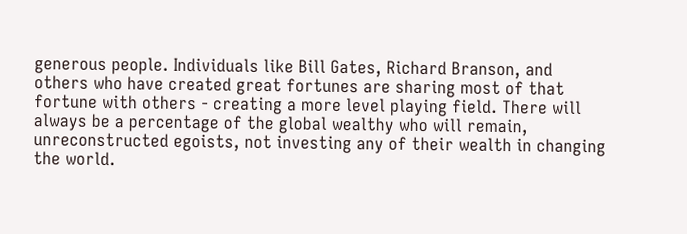generous people. Individuals like Bill Gates, Richard Branson, and others who have created great fortunes are sharing most of that fortune with others - creating a more level playing field. There will always be a percentage of the global wealthy who will remain, unreconstructed egoists, not investing any of their wealth in changing the world.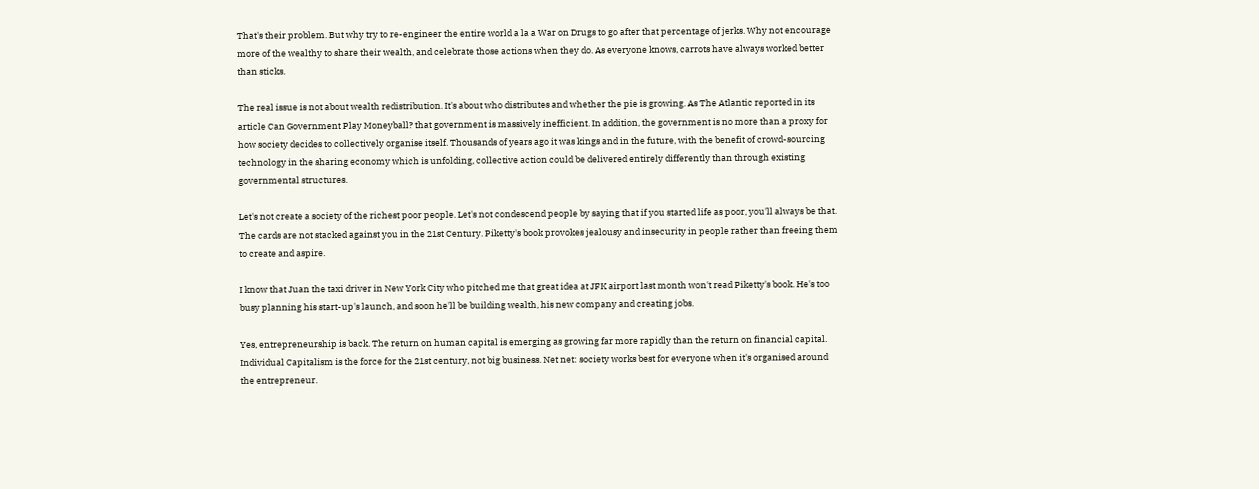That's their problem. But why try to re-engineer the entire world a la a War on Drugs to go after that percentage of jerks. Why not encourage more of the wealthy to share their wealth, and celebrate those actions when they do. As everyone knows, carrots have always worked better than sticks.

The real issue is not about wealth redistribution. It's about who distributes and whether the pie is growing. As The Atlantic reported in its article Can Government Play Moneyball? that government is massively inefficient. In addition, the government is no more than a proxy for how society decides to collectively organise itself. Thousands of years ago it was kings and in the future, with the benefit of crowd-sourcing technology in the sharing economy which is unfolding, collective action could be delivered entirely differently than through existing governmental structures.

Let's not create a society of the richest poor people. Let's not condescend people by saying that if you started life as poor, you'll always be that. The cards are not stacked against you in the 21st Century. Piketty's book provokes jealousy and insecurity in people rather than freeing them to create and aspire.

I know that Juan the taxi driver in New York City who pitched me that great idea at JFK airport last month won't read Piketty's book. He's too busy planning his start-up's launch, and soon he'll be building wealth, his new company and creating jobs.

Yes, entrepreneurship is back. The return on human capital is emerging as growing far more rapidly than the return on financial capital. Individual Capitalism is the force for the 21st century, not big business. Net net: society works best for everyone when it's organised around the entrepreneur.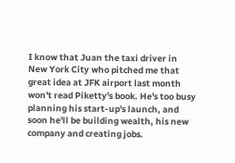I know that Juan the taxi driver in New York City who pitched me that great idea at JFK airport last month won't read Piketty's book. He's too busy planning his start-up's launch, and soon he'll be building wealth, his new company and creating jobs.